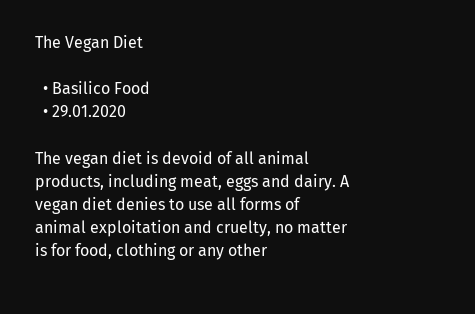The Vegan Diet

  • Basilico Food
  • 29.01.2020

The vegan diet is devoid of all animal products, including meat, eggs and dairy. A vegan diet denies to use all forms of animal exploitation and cruelty, no matter is for food, clothing or any other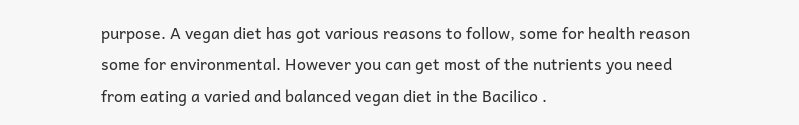purpose. A vegan diet has got various reasons to follow, some for health reason some for environmental. However you can get most of the nutrients you need from eating a varied and balanced vegan diet in the Bacilico .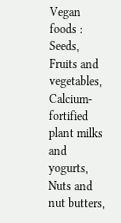Vegan foods : Seeds, Fruits and vegetables, Calcium-fortified plant milks and yogurts, Nuts and nut butters,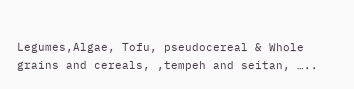Legumes,Algae, Tofu, pseudocereal & Whole grains and cereals, ,tempeh and seitan, …..